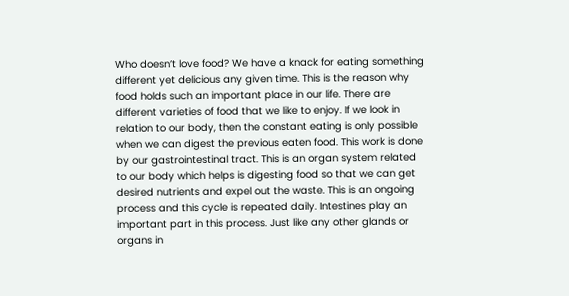Who doesn’t love food? We have a knack for eating something different yet delicious any given time. This is the reason why food holds such an important place in our life. There are different varieties of food that we like to enjoy. If we look in relation to our body, then the constant eating is only possible when we can digest the previous eaten food. This work is done by our gastrointestinal tract. This is an organ system related to our body which helps is digesting food so that we can get desired nutrients and expel out the waste. This is an ongoing process and this cycle is repeated daily. Intestines play an important part in this process. Just like any other glands or organs in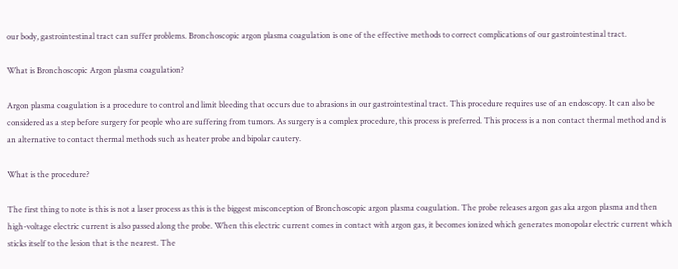our body, gastrointestinal tract can suffer problems. Bronchoscopic argon plasma coagulation is one of the effective methods to correct complications of our gastrointestinal tract.

What is Bronchoscopic Argon plasma coagulation?

Argon plasma coagulation is a procedure to control and limit bleeding that occurs due to abrasions in our gastrointestinal tract. This procedure requires use of an endoscopy. It can also be considered as a step before surgery for people who are suffering from tumors. As surgery is a complex procedure, this process is preferred. This process is a non contact thermal method and is an alternative to contact thermal methods such as heater probe and bipolar cautery.

What is the procedure?

The first thing to note is this is not a laser process as this is the biggest misconception of Bronchoscopic argon plasma coagulation. The probe releases argon gas aka argon plasma and then high-voltage electric current is also passed along the probe. When this electric current comes in contact with argon gas, it becomes ionized which generates monopolar electric current which sticks itself to the lesion that is the nearest. The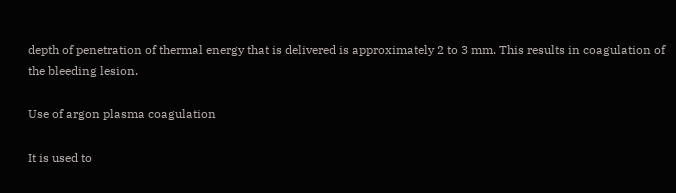depth of penetration of thermal energy that is delivered is approximately 2 to 3 mm. This results in coagulation of the bleeding lesion.

Use of argon plasma coagulation

It is used to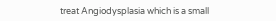treat Angiodysplasia which is a small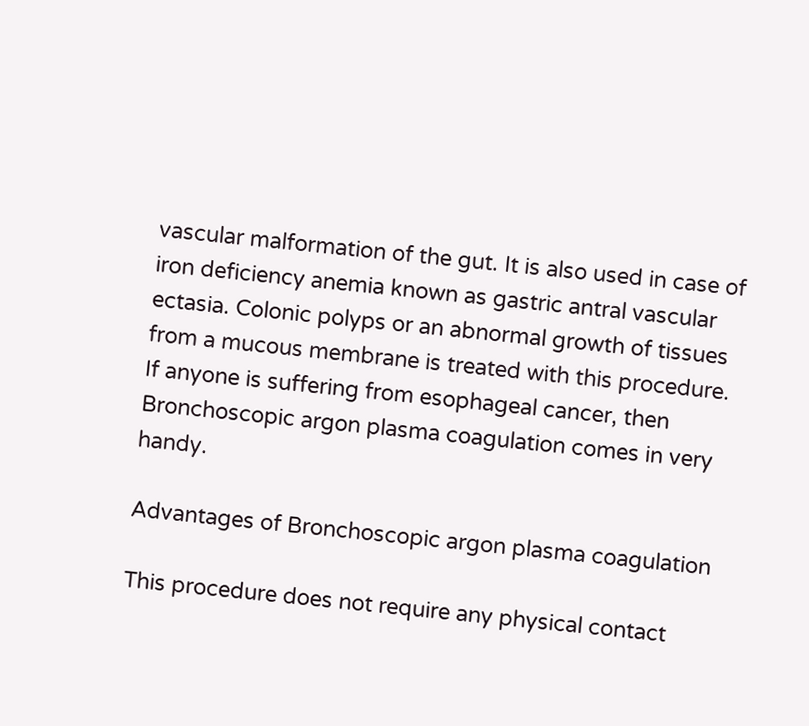vascular malformation of the gut. It is also used in case of iron deficiency anemia known as gastric antral vascular ectasia. Colonic polyps or an abnormal growth of tissues from a mucous membrane is treated with this procedure. If anyone is suffering from esophageal cancer, then Bronchoscopic argon plasma coagulation comes in very handy.

Advantages of Bronchoscopic argon plasma coagulation

This procedure does not require any physical contact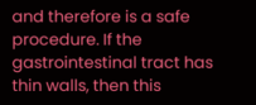and therefore is a safe procedure. If the gastrointestinal tract has thin walls, then this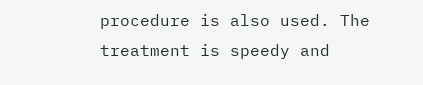procedure is also used. The treatment is speedy and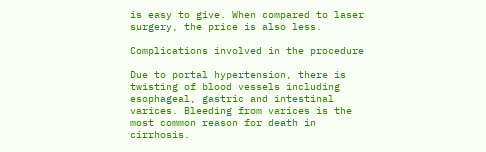is easy to give. When compared to laser surgery, the price is also less.

Complications involved in the procedure

Due to portal hypertension, there is twisting of blood vessels including esophageal, gastric and intestinal varices. Bleeding from varices is the most common reason for death in cirrhosis.